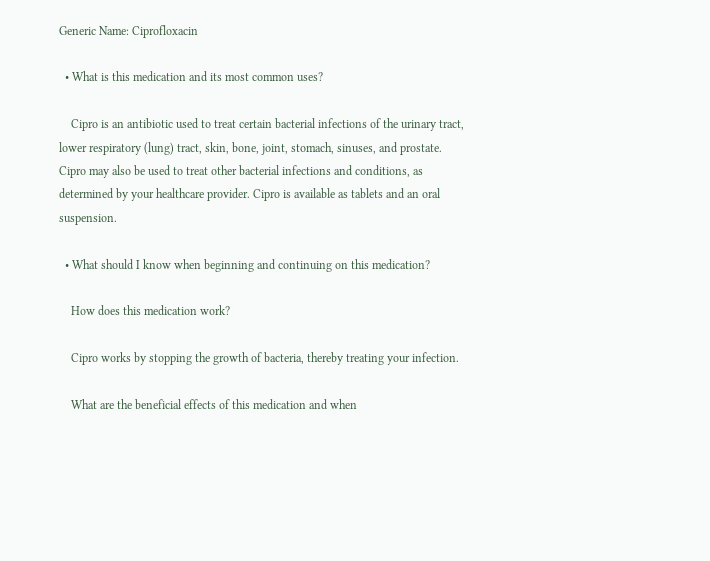Generic Name: Ciprofloxacin

  • What is this medication and its most common uses?

    Cipro is an antibiotic used to treat certain bacterial infections of the urinary tract, lower respiratory (lung) tract, skin, bone, joint, stomach, sinuses, and prostate. Cipro may also be used to treat other bacterial infections and conditions, as determined by your healthcare provider. Cipro is available as tablets and an oral suspension.

  • What should I know when beginning and continuing on this medication?

    How does this medication work?

    Cipro works by stopping the growth of bacteria, thereby treating your infection.

    What are the beneficial effects of this medication and when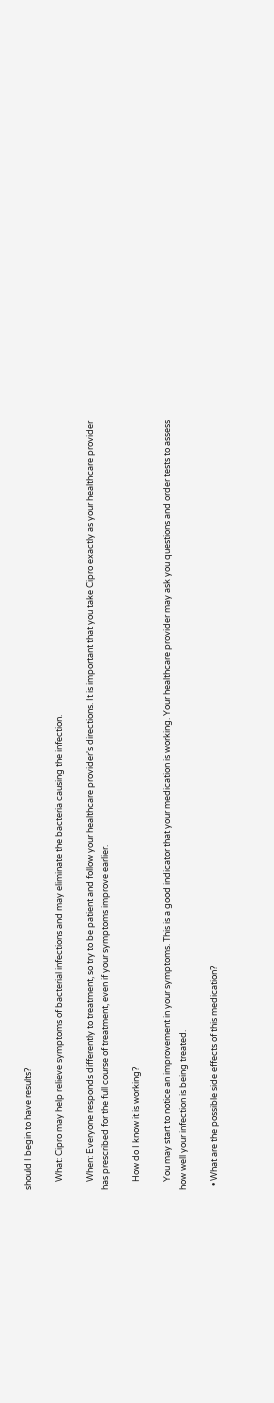should I begin to have results?

    What: Cipro may help relieve symptoms of bacterial infections and may eliminate the bacteria causing the infection.

    When: Everyone responds differently to treatment, so try to be patient and follow your healthcare provider's directions. It is important that you take Cipro exactly as your healthcare provider has prescribed for the full course of treatment, even if your symptoms improve earlier.

    How do I know it is working?

    You may start to notice an improvement in your symptoms. This is a good indicator that your medication is working. Your healthcare provider may ask you questions and order tests to assess how well your infection is being treated.

  • What are the possible side effects of this medication?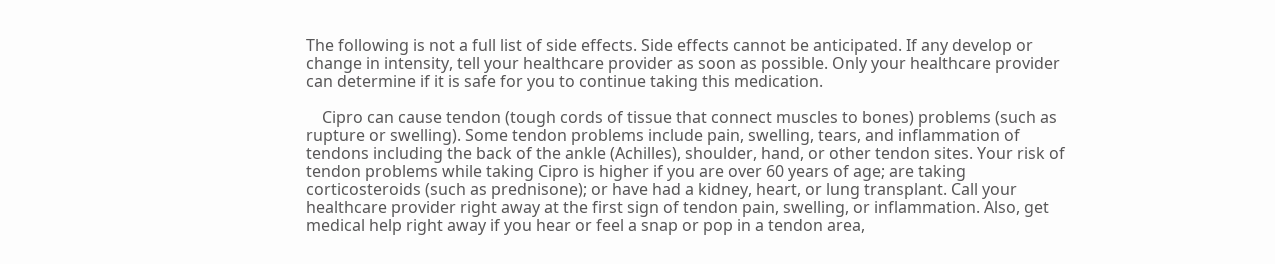The following is not a full list of side effects. Side effects cannot be anticipated. If any develop or change in intensity, tell your healthcare provider as soon as possible. Only your healthcare provider can determine if it is safe for you to continue taking this medication.

    Cipro can cause tendon (tough cords of tissue that connect muscles to bones) problems (such as rupture or swelling). Some tendon problems include pain, swelling, tears, and inflammation of tendons including the back of the ankle (Achilles), shoulder, hand, or other tendon sites. Your risk of tendon problems while taking Cipro is higher if you are over 60 years of age; are taking corticosteroids (such as prednisone); or have had a kidney, heart, or lung transplant. Call your healthcare provider right away at the first sign of tendon pain, swelling, or inflammation. Also, get medical help right away if you hear or feel a snap or pop in a tendon area,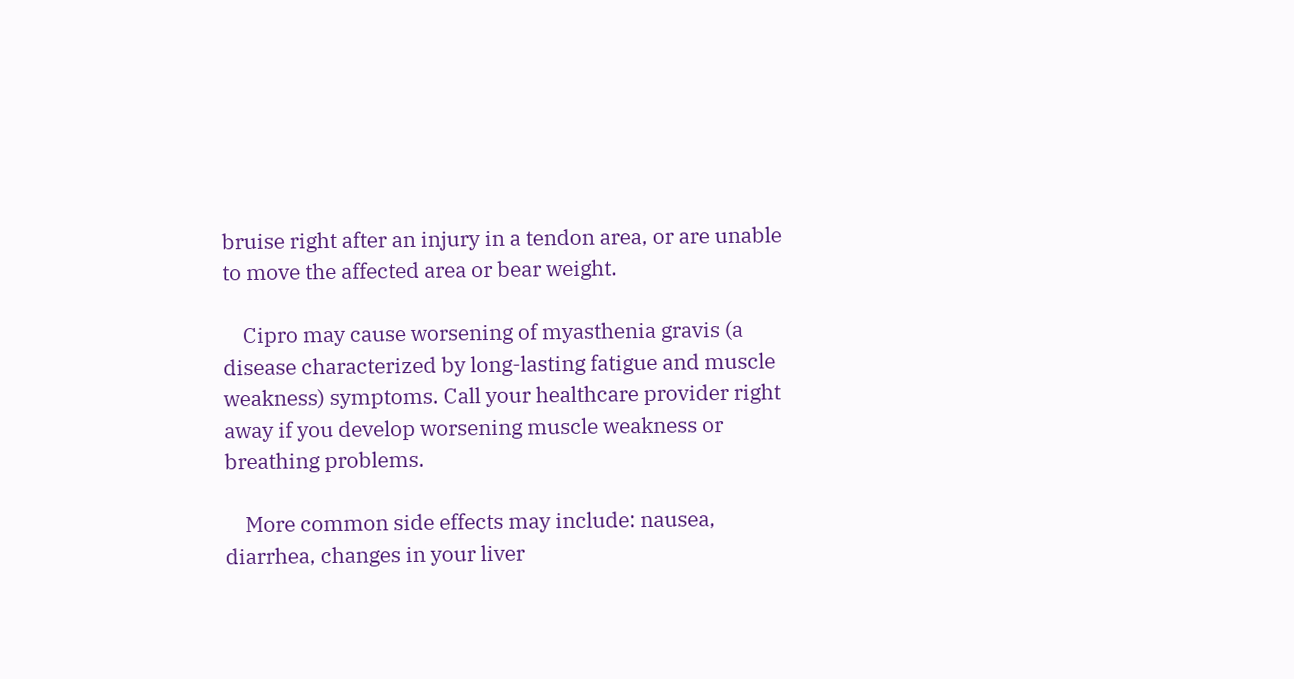bruise right after an injury in a tendon area, or are unable to move the affected area or bear weight.

    Cipro may cause worsening of myasthenia gravis (a disease characterized by long-lasting fatigue and muscle weakness) symptoms. Call your healthcare provider right away if you develop worsening muscle weakness or breathing problems.

    More common side effects may include: nausea, diarrhea, changes in your liver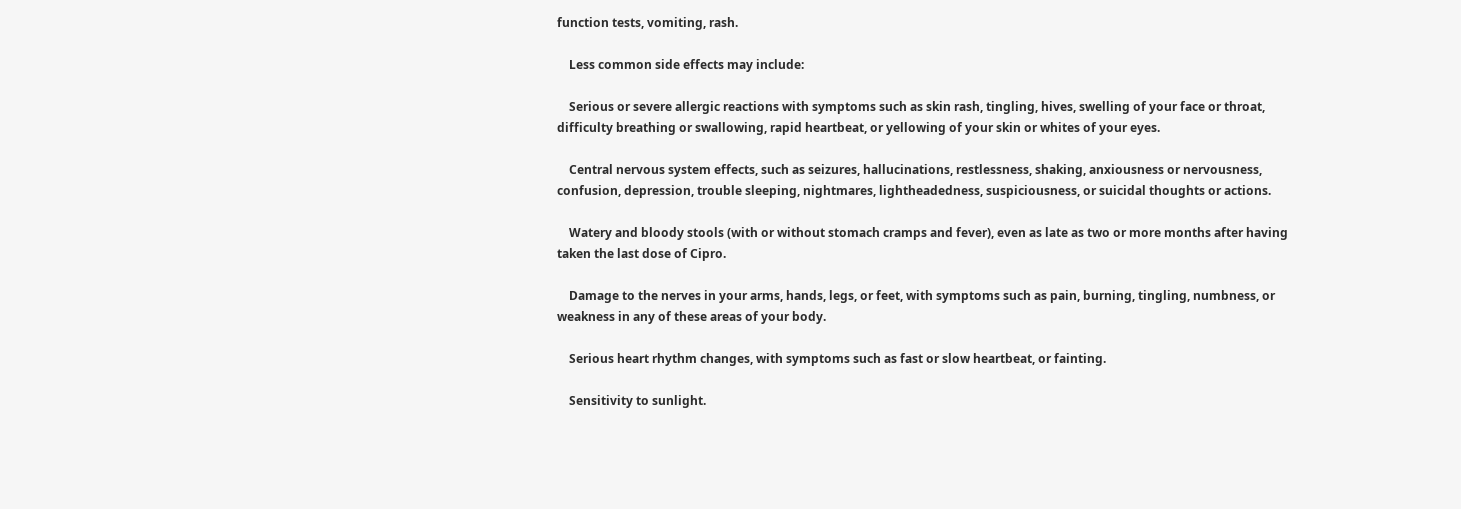function tests, vomiting, rash.

    Less common side effects may include:

    Serious or severe allergic reactions with symptoms such as skin rash, tingling, hives, swelling of your face or throat, difficulty breathing or swallowing, rapid heartbeat, or yellowing of your skin or whites of your eyes.

    Central nervous system effects, such as seizures, hallucinations, restlessness, shaking, anxiousness or nervousness, confusion, depression, trouble sleeping, nightmares, lightheadedness, suspiciousness, or suicidal thoughts or actions.

    Watery and bloody stools (with or without stomach cramps and fever), even as late as two or more months after having taken the last dose of Cipro.

    Damage to the nerves in your arms, hands, legs, or feet, with symptoms such as pain, burning, tingling, numbness, or weakness in any of these areas of your body.

    Serious heart rhythm changes, with symptoms such as fast or slow heartbeat, or fainting.

    Sensitivity to sunlight.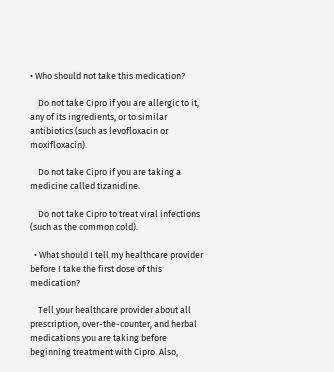• Who should not take this medication?

    Do not take Cipro if you are allergic to it, any of its ingredients, or to similar antibiotics (such as levofloxacin or moxifloxacin).

    Do not take Cipro if you are taking a medicine called tizanidine.

    Do not take Cipro to treat viral infections (such as the common cold).

  • What should I tell my healthcare provider before I take the first dose of this medication?

    Tell your healthcare provider about all prescription, over-the-counter, and herbal medications you are taking before beginning treatment with Cipro. Also,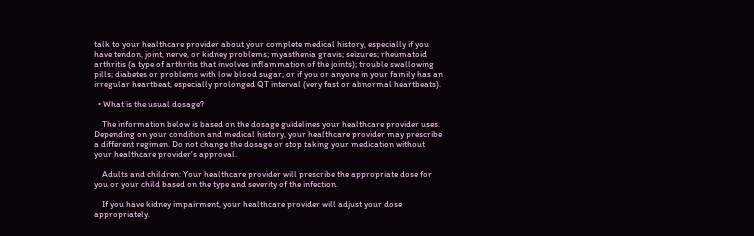talk to your healthcare provider about your complete medical history, especially if you have tendon, joint, nerve, or kidney problems; myasthenia gravis; seizures; rheumatoid arthritis (a type of arthritis that involves inflammation of the joints); trouble swallowing pills; diabetes or problems with low blood sugar; or if you or anyone in your family has an irregular heartbeat, especially prolonged QT interval (very fast or abnormal heartbeats).

  • What is the usual dosage?

    The information below is based on the dosage guidelines your healthcare provider uses. Depending on your condition and medical history, your healthcare provider may prescribe a different regimen. Do not change the dosage or stop taking your medication without your healthcare provider's approval.

    Adults and children: Your healthcare provider will prescribe the appropriate dose for you or your child based on the type and severity of the infection.

    If you have kidney impairment, your healthcare provider will adjust your dose appropriately.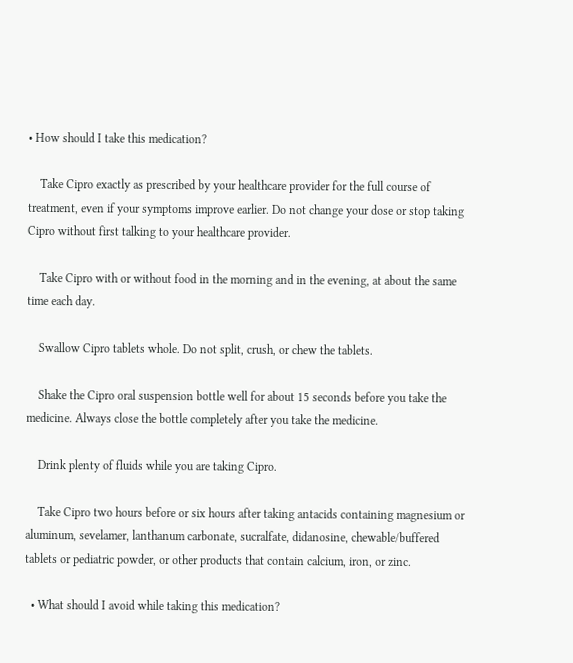• How should I take this medication?

    Take Cipro exactly as prescribed by your healthcare provider for the full course of treatment, even if your symptoms improve earlier. Do not change your dose or stop taking Cipro without first talking to your healthcare provider.

    Take Cipro with or without food in the morning and in the evening, at about the same time each day.

    Swallow Cipro tablets whole. Do not split, crush, or chew the tablets.

    Shake the Cipro oral suspension bottle well for about 15 seconds before you take the medicine. Always close the bottle completely after you take the medicine.

    Drink plenty of fluids while you are taking Cipro.

    Take Cipro two hours before or six hours after taking antacids containing magnesium or aluminum, sevelamer, lanthanum carbonate, sucralfate, didanosine, chewable/buffered tablets or pediatric powder, or other products that contain calcium, iron, or zinc.

  • What should I avoid while taking this medication?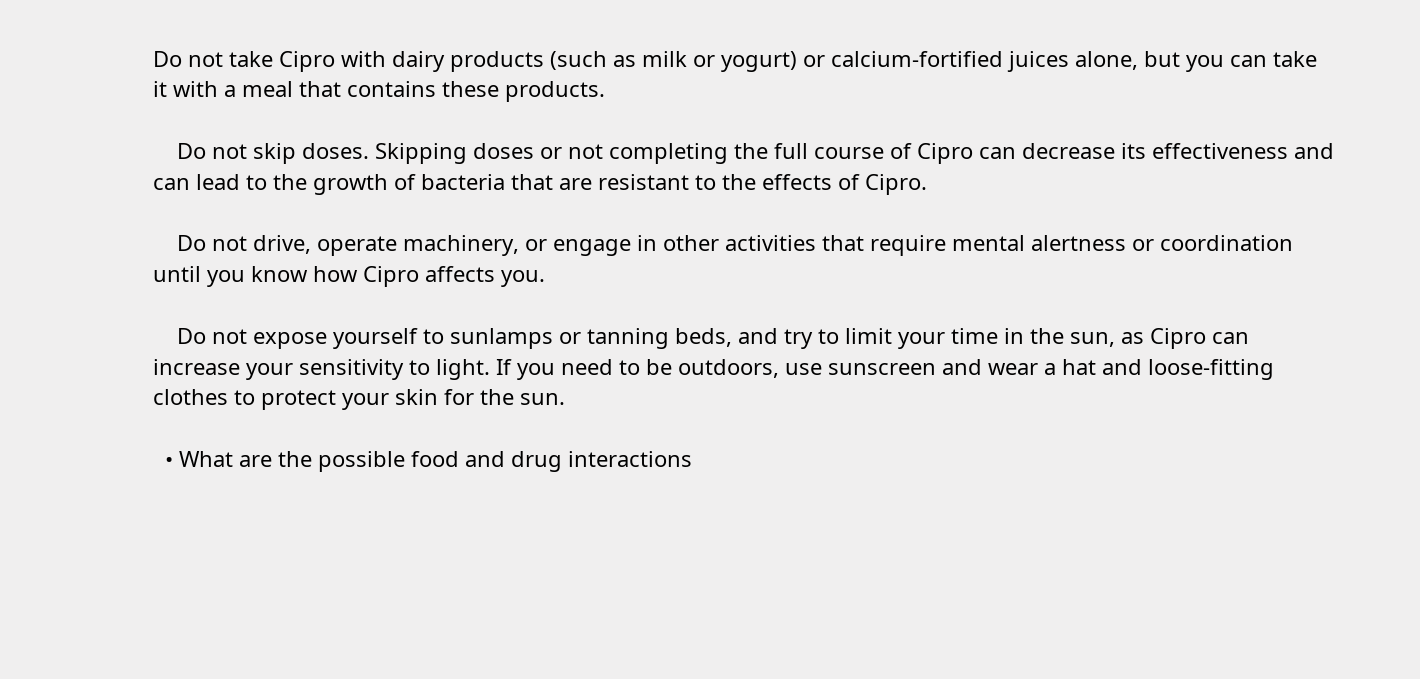Do not take Cipro with dairy products (such as milk or yogurt) or calcium-fortified juices alone, but you can take it with a meal that contains these products.

    Do not skip doses. Skipping doses or not completing the full course of Cipro can decrease its effectiveness and can lead to the growth of bacteria that are resistant to the effects of Cipro.

    Do not drive, operate machinery, or engage in other activities that require mental alertness or coordination until you know how Cipro affects you.

    Do not expose yourself to sunlamps or tanning beds, and try to limit your time in the sun, as Cipro can increase your sensitivity to light. If you need to be outdoors, use sunscreen and wear a hat and loose-fitting clothes to protect your skin for the sun.

  • What are the possible food and drug interactions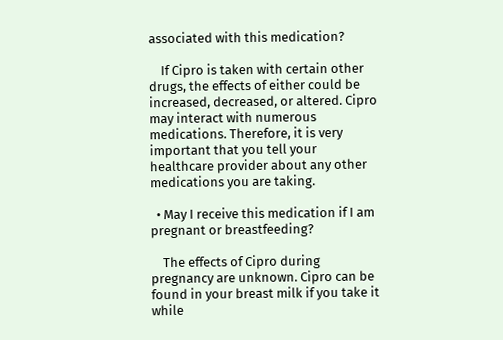associated with this medication?

    If Cipro is taken with certain other drugs, the effects of either could be increased, decreased, or altered. Cipro may interact with numerous medications. Therefore, it is very important that you tell your healthcare provider about any other medications you are taking.

  • May I receive this medication if I am pregnant or breastfeeding?

    The effects of Cipro during pregnancy are unknown. Cipro can be found in your breast milk if you take it while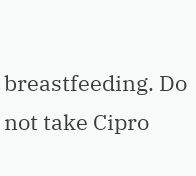breastfeeding. Do not take Cipro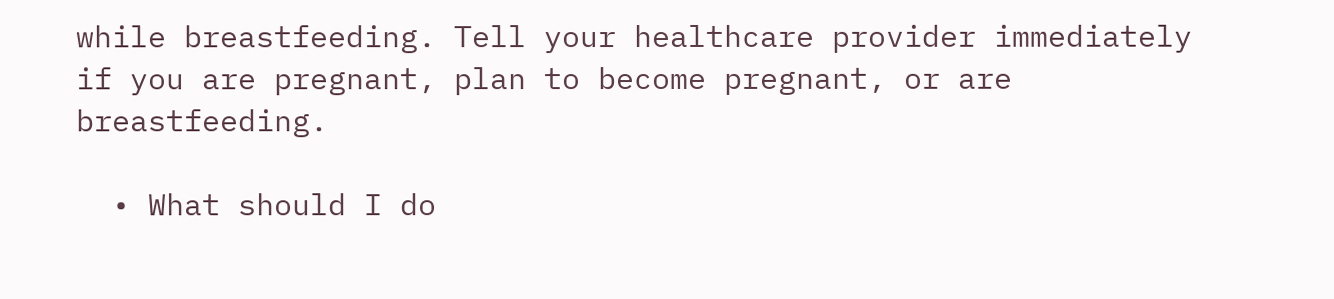while breastfeeding. Tell your healthcare provider immediately if you are pregnant, plan to become pregnant, or are breastfeeding.

  • What should I do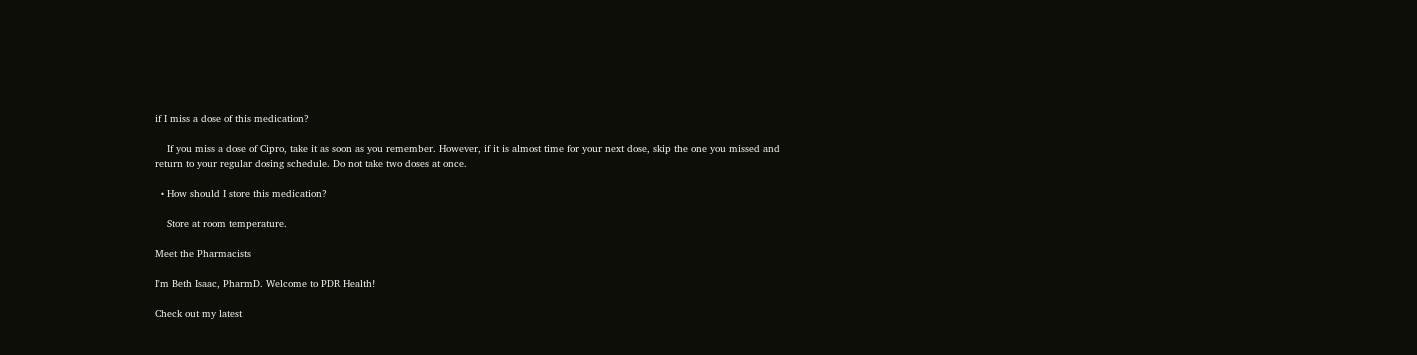if I miss a dose of this medication?

    If you miss a dose of Cipro, take it as soon as you remember. However, if it is almost time for your next dose, skip the one you missed and return to your regular dosing schedule. Do not take two doses at once.

  • How should I store this medication?

    Store at room temperature.

Meet the Pharmacists

I'm Beth Isaac, PharmD. Welcome to PDR Health!

Check out my latest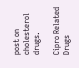post on cholesterol drugs.

Cipro Related Drugs